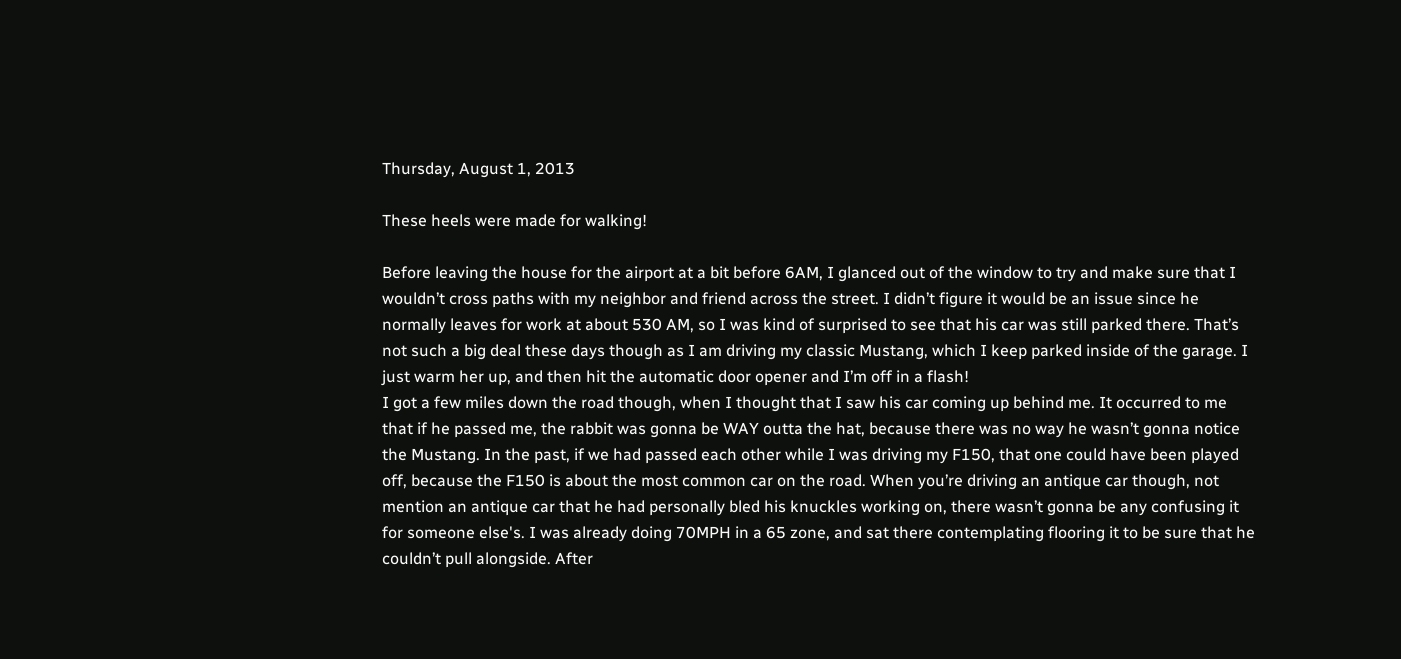Thursday, August 1, 2013

These heels were made for walking!

Before leaving the house for the airport at a bit before 6AM, I glanced out of the window to try and make sure that I wouldn’t cross paths with my neighbor and friend across the street. I didn’t figure it would be an issue since he normally leaves for work at about 530 AM, so I was kind of surprised to see that his car was still parked there. That’s not such a big deal these days though as I am driving my classic Mustang, which I keep parked inside of the garage. I just warm her up, and then hit the automatic door opener and I’m off in a flash!
I got a few miles down the road though, when I thought that I saw his car coming up behind me. It occurred to me that if he passed me, the rabbit was gonna be WAY outta the hat, because there was no way he wasn’t gonna notice the Mustang. In the past, if we had passed each other while I was driving my F150, that one could have been played off, because the F150 is about the most common car on the road. When you’re driving an antique car though, not mention an antique car that he had personally bled his knuckles working on, there wasn’t gonna be any confusing it for someone else's. I was already doing 70MPH in a 65 zone, and sat there contemplating flooring it to be sure that he couldn’t pull alongside. After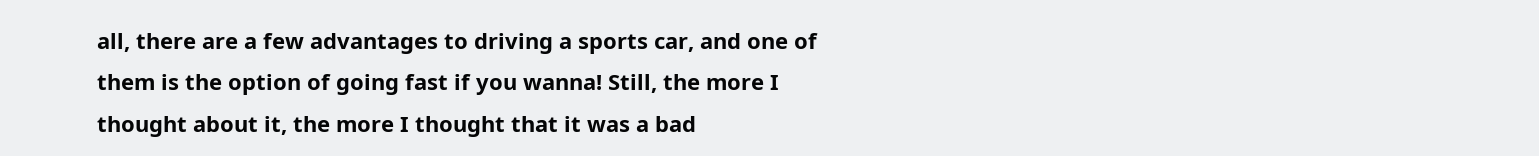all, there are a few advantages to driving a sports car, and one of them is the option of going fast if you wanna! Still, the more I thought about it, the more I thought that it was a bad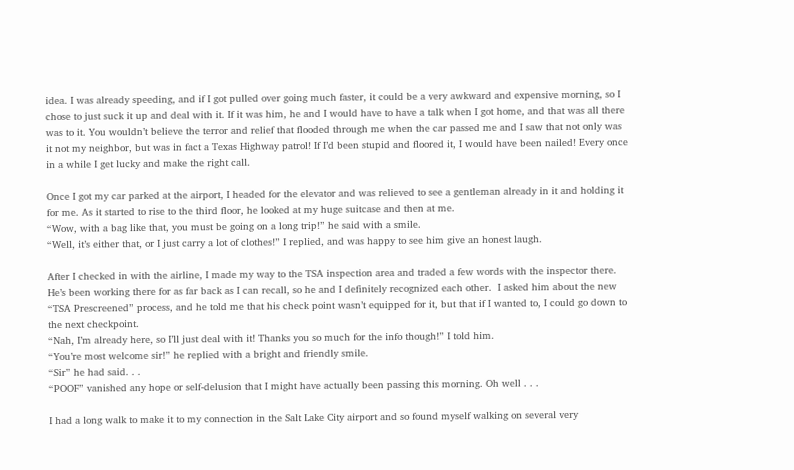idea. I was already speeding, and if I got pulled over going much faster, it could be a very awkward and expensive morning, so I chose to just suck it up and deal with it. If it was him, he and I would have to have a talk when I got home, and that was all there was to it. You wouldn’t believe the terror and relief that flooded through me when the car passed me and I saw that not only was it not my neighbor, but was in fact a Texas Highway patrol! If I’d been stupid and floored it, I would have been nailed! Every once in a while I get lucky and make the right call.

Once I got my car parked at the airport, I headed for the elevator and was relieved to see a gentleman already in it and holding it for me. As it started to rise to the third floor, he looked at my huge suitcase and then at me.
“Wow, with a bag like that, you must be going on a long trip!” he said with a smile.
“Well, it’s either that, or I just carry a lot of clothes!” I replied, and was happy to see him give an honest laugh.

After I checked in with the airline, I made my way to the TSA inspection area and traded a few words with the inspector there.  He’s been working there for as far back as I can recall, so he and I definitely recognized each other.  I asked him about the new “TSA Prescreened” process, and he told me that his check point wasn’t equipped for it, but that if I wanted to, I could go down to the next checkpoint.
“Nah, I’m already here, so I’ll just deal with it! Thanks you so much for the info though!” I told him.
“You’re most welcome sir!” he replied with a bright and friendly smile.
“Sir” he had said. . .
“POOF” vanished any hope or self-delusion that I might have actually been passing this morning. Oh well . . .

I had a long walk to make it to my connection in the Salt Lake City airport and so found myself walking on several very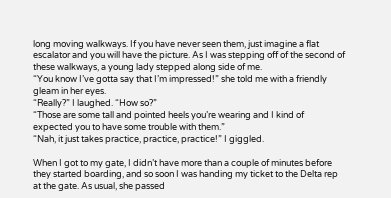long moving walkways. If you have never seen them, just imagine a flat escalator and you will have the picture. As I was stepping off of the second of these walkways, a young lady stepped along side of me.
“You know I’ve gotta say that I’m impressed!” she told me with a friendly gleam in her eyes.
“Really?” I laughed. “How so?”
“Those are some tall and pointed heels you’re wearing and I kind of expected you to have some trouble with them.”
“Nah, it just takes practice, practice, practice!” I giggled.

When I got to my gate, I didn’t have more than a couple of minutes before they started boarding, and so soon I was handing my ticket to the Delta rep at the gate. As usual, she passed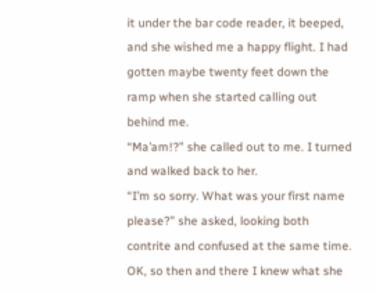it under the bar code reader, it beeped, and she wished me a happy flight. I had gotten maybe twenty feet down the ramp when she started calling out behind me.
“Ma’am!?” she called out to me. I turned and walked back to her.
“I’m so sorry. What was your first name please?” she asked, looking both contrite and confused at the same time. OK, so then and there I knew what she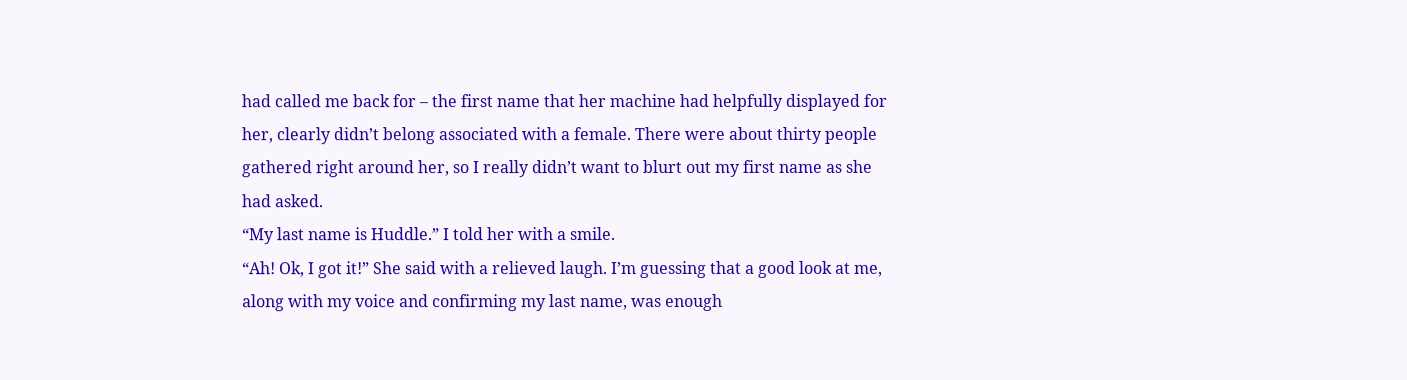had called me back for – the first name that her machine had helpfully displayed for her, clearly didn’t belong associated with a female. There were about thirty people gathered right around her, so I really didn’t want to blurt out my first name as she had asked.
“My last name is Huddle.” I told her with a smile.
“Ah! Ok, I got it!” She said with a relieved laugh. I’m guessing that a good look at me, along with my voice and confirming my last name, was enough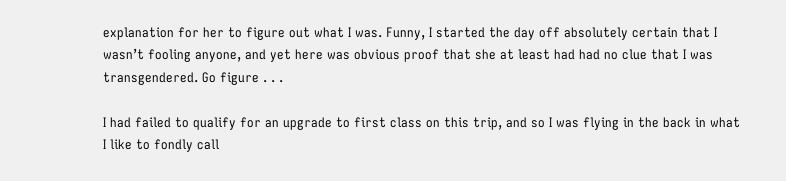explanation for her to figure out what I was. Funny, I started the day off absolutely certain that I wasn’t fooling anyone, and yet here was obvious proof that she at least had had no clue that I was transgendered. Go figure . . .

I had failed to qualify for an upgrade to first class on this trip, and so I was flying in the back in what I like to fondly call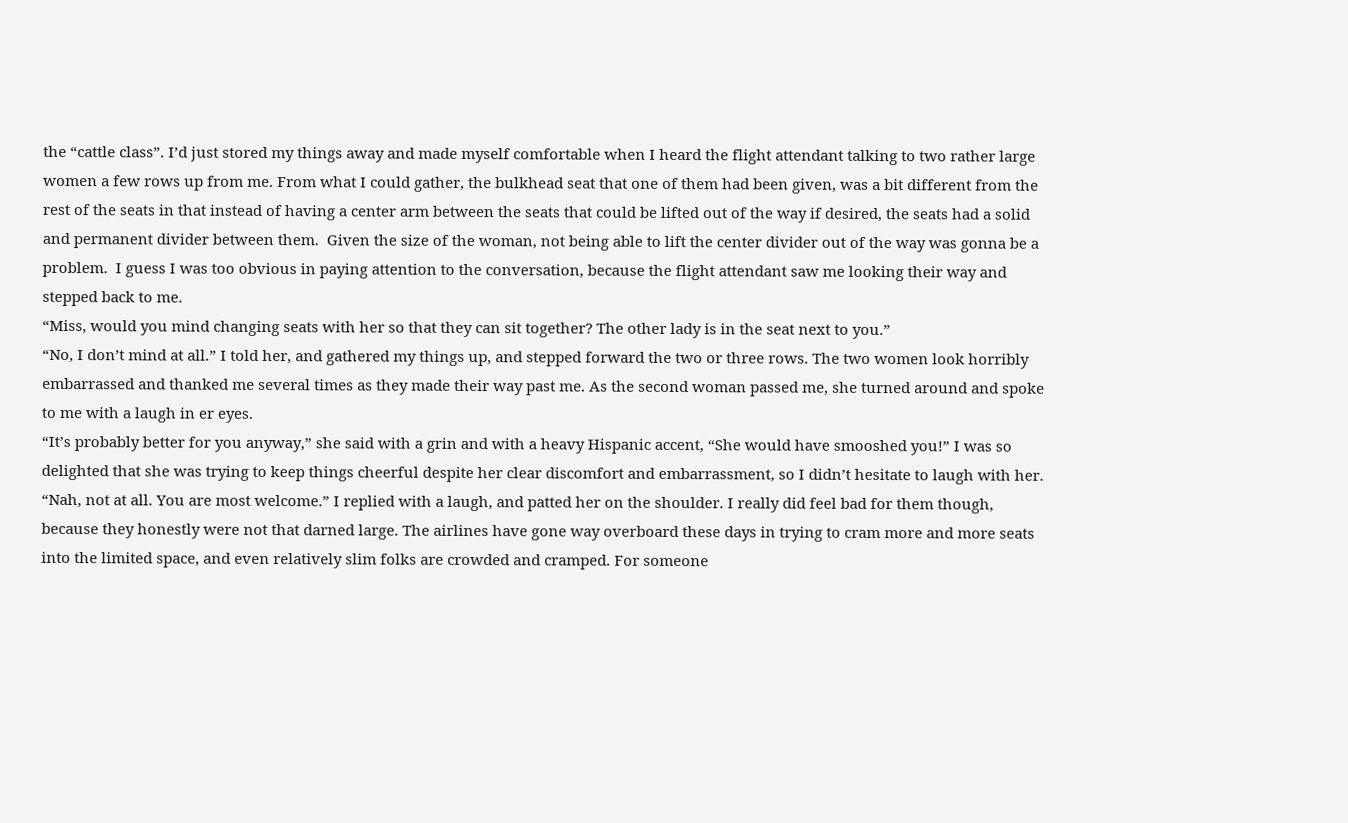the “cattle class”. I’d just stored my things away and made myself comfortable when I heard the flight attendant talking to two rather large women a few rows up from me. From what I could gather, the bulkhead seat that one of them had been given, was a bit different from the rest of the seats in that instead of having a center arm between the seats that could be lifted out of the way if desired, the seats had a solid and permanent divider between them.  Given the size of the woman, not being able to lift the center divider out of the way was gonna be a problem.  I guess I was too obvious in paying attention to the conversation, because the flight attendant saw me looking their way and stepped back to me.
“Miss, would you mind changing seats with her so that they can sit together? The other lady is in the seat next to you.”
“No, I don’t mind at all.” I told her, and gathered my things up, and stepped forward the two or three rows. The two women look horribly embarrassed and thanked me several times as they made their way past me. As the second woman passed me, she turned around and spoke to me with a laugh in er eyes.
“It’s probably better for you anyway,” she said with a grin and with a heavy Hispanic accent, “She would have smooshed you!” I was so delighted that she was trying to keep things cheerful despite her clear discomfort and embarrassment, so I didn’t hesitate to laugh with her.
“Nah, not at all. You are most welcome.” I replied with a laugh, and patted her on the shoulder. I really did feel bad for them though, because they honestly were not that darned large. The airlines have gone way overboard these days in trying to cram more and more seats into the limited space, and even relatively slim folks are crowded and cramped. For someone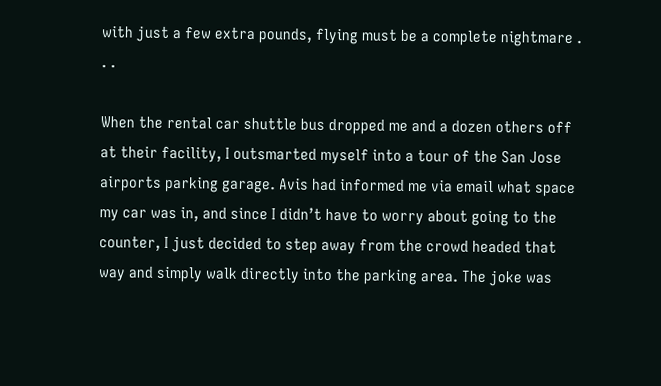with just a few extra pounds, flying must be a complete nightmare . . .

When the rental car shuttle bus dropped me and a dozen others off at their facility, I outsmarted myself into a tour of the San Jose airports parking garage. Avis had informed me via email what space my car was in, and since I didn’t have to worry about going to the counter, I just decided to step away from the crowd headed that way and simply walk directly into the parking area. The joke was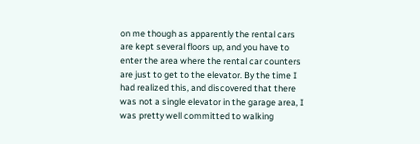on me though as apparently the rental cars are kept several floors up, and you have to enter the area where the rental car counters are just to get to the elevator. By the time I had realized this, and discovered that there was not a single elevator in the garage area, I was pretty well committed to walking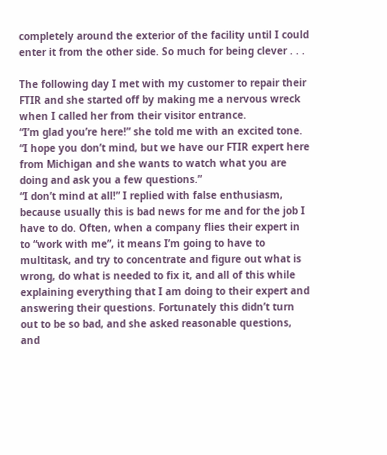completely around the exterior of the facility until I could enter it from the other side. So much for being clever . . .

The following day I met with my customer to repair their FTIR and she started off by making me a nervous wreck when I called her from their visitor entrance.
“I’m glad you’re here!” she told me with an excited tone. “I hope you don’t mind, but we have our FTIR expert here from Michigan and she wants to watch what you are doing and ask you a few questions.”
“I don’t mind at all!” I replied with false enthusiasm, because usually this is bad news for me and for the job I have to do. Often, when a company flies their expert in to “work with me”, it means I’m going to have to multitask, and try to concentrate and figure out what is wrong, do what is needed to fix it, and all of this while explaining everything that I am doing to their expert and answering their questions. Fortunately this didn’t turn out to be so bad, and she asked reasonable questions, and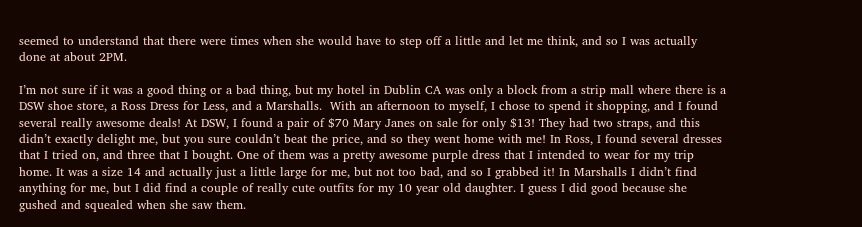seemed to understand that there were times when she would have to step off a little and let me think, and so I was actually done at about 2PM.

I’m not sure if it was a good thing or a bad thing, but my hotel in Dublin CA was only a block from a strip mall where there is a DSW shoe store, a Ross Dress for Less, and a Marshalls.  With an afternoon to myself, I chose to spend it shopping, and I found several really awesome deals! At DSW, I found a pair of $70 Mary Janes on sale for only $13! They had two straps, and this didn’t exactly delight me, but you sure couldn’t beat the price, and so they went home with me! In Ross, I found several dresses that I tried on, and three that I bought. One of them was a pretty awesome purple dress that I intended to wear for my trip home. It was a size 14 and actually just a little large for me, but not too bad, and so I grabbed it! In Marshalls I didn’t find anything for me, but I did find a couple of really cute outfits for my 10 year old daughter. I guess I did good because she gushed and squealed when she saw them.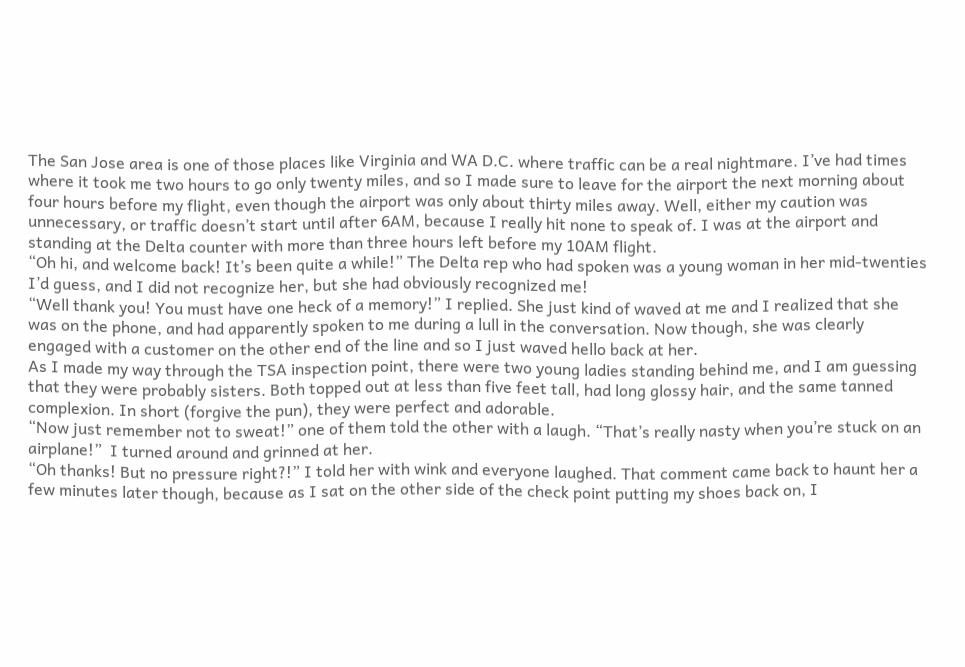The San Jose area is one of those places like Virginia and WA D.C. where traffic can be a real nightmare. I’ve had times where it took me two hours to go only twenty miles, and so I made sure to leave for the airport the next morning about four hours before my flight, even though the airport was only about thirty miles away. Well, either my caution was unnecessary, or traffic doesn’t start until after 6AM, because I really hit none to speak of. I was at the airport and standing at the Delta counter with more than three hours left before my 10AM flight.
“Oh hi, and welcome back! It’s been quite a while!” The Delta rep who had spoken was a young woman in her mid-twenties I’d guess, and I did not recognize her, but she had obviously recognized me!
“Well thank you! You must have one heck of a memory!” I replied. She just kind of waved at me and I realized that she was on the phone, and had apparently spoken to me during a lull in the conversation. Now though, she was clearly engaged with a customer on the other end of the line and so I just waved hello back at her.
As I made my way through the TSA inspection point, there were two young ladies standing behind me, and I am guessing that they were probably sisters. Both topped out at less than five feet tall, had long glossy hair, and the same tanned complexion. In short (forgive the pun), they were perfect and adorable.
“Now just remember not to sweat!” one of them told the other with a laugh. “That’s really nasty when you’re stuck on an airplane!”  I turned around and grinned at her.
“Oh thanks! But no pressure right?!” I told her with wink and everyone laughed. That comment came back to haunt her a few minutes later though, because as I sat on the other side of the check point putting my shoes back on, I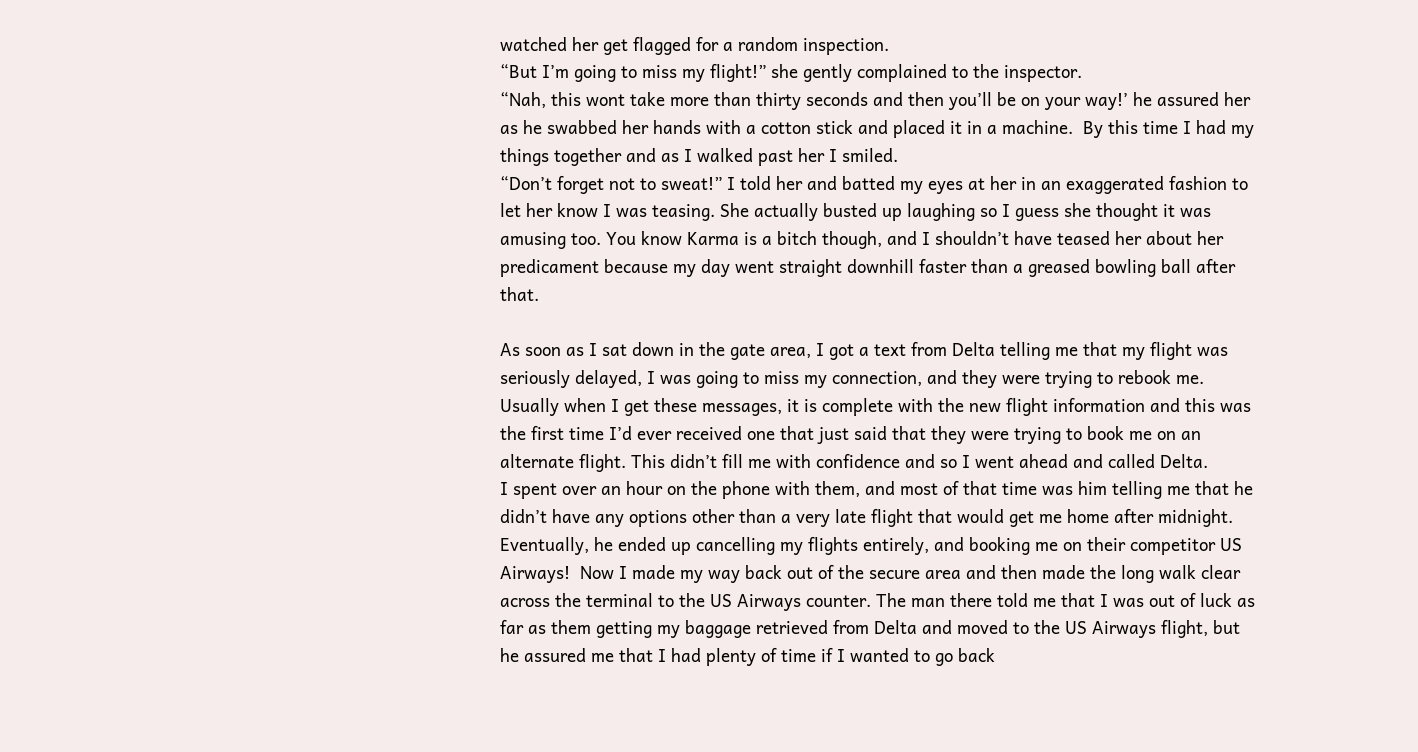watched her get flagged for a random inspection.
“But I’m going to miss my flight!” she gently complained to the inspector.
“Nah, this wont take more than thirty seconds and then you’ll be on your way!’ he assured her as he swabbed her hands with a cotton stick and placed it in a machine.  By this time I had my things together and as I walked past her I smiled.
“Don’t forget not to sweat!” I told her and batted my eyes at her in an exaggerated fashion to let her know I was teasing. She actually busted up laughing so I guess she thought it was amusing too. You know Karma is a bitch though, and I shouldn’t have teased her about her predicament because my day went straight downhill faster than a greased bowling ball after that.

As soon as I sat down in the gate area, I got a text from Delta telling me that my flight was seriously delayed, I was going to miss my connection, and they were trying to rebook me. Usually when I get these messages, it is complete with the new flight information and this was the first time I’d ever received one that just said that they were trying to book me on an alternate flight. This didn’t fill me with confidence and so I went ahead and called Delta.
I spent over an hour on the phone with them, and most of that time was him telling me that he didn’t have any options other than a very late flight that would get me home after midnight. Eventually, he ended up cancelling my flights entirely, and booking me on their competitor US Airways!  Now I made my way back out of the secure area and then made the long walk clear across the terminal to the US Airways counter. The man there told me that I was out of luck as far as them getting my baggage retrieved from Delta and moved to the US Airways flight, but he assured me that I had plenty of time if I wanted to go back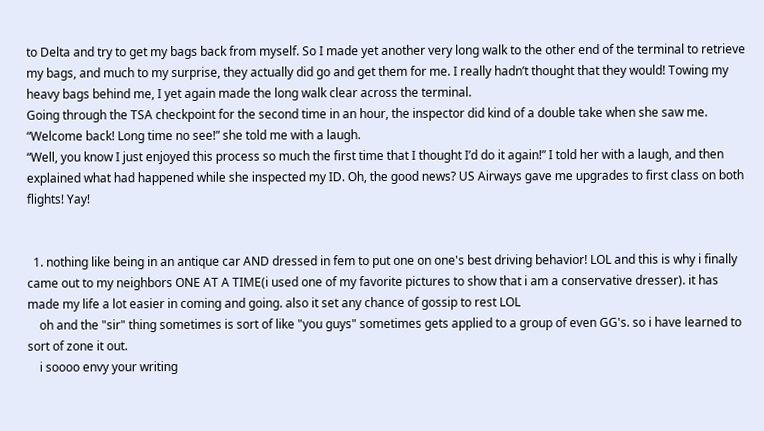to Delta and try to get my bags back from myself. So I made yet another very long walk to the other end of the terminal to retrieve my bags, and much to my surprise, they actually did go and get them for me. I really hadn’t thought that they would! Towing my heavy bags behind me, I yet again made the long walk clear across the terminal.
Going through the TSA checkpoint for the second time in an hour, the inspector did kind of a double take when she saw me.
“Welcome back! Long time no see!” she told me with a laugh.
“Well, you know I just enjoyed this process so much the first time that I thought I’d do it again!” I told her with a laugh, and then explained what had happened while she inspected my ID. Oh, the good news? US Airways gave me upgrades to first class on both flights! Yay!


  1. nothing like being in an antique car AND dressed in fem to put one on one's best driving behavior! LOL and this is why i finally came out to my neighbors ONE AT A TIME(i used one of my favorite pictures to show that i am a conservative dresser). it has made my life a lot easier in coming and going. also it set any chance of gossip to rest LOL
    oh and the "sir" thing sometimes is sort of like "you guys" sometimes gets applied to a group of even GG's. so i have learned to sort of zone it out.
    i soooo envy your writing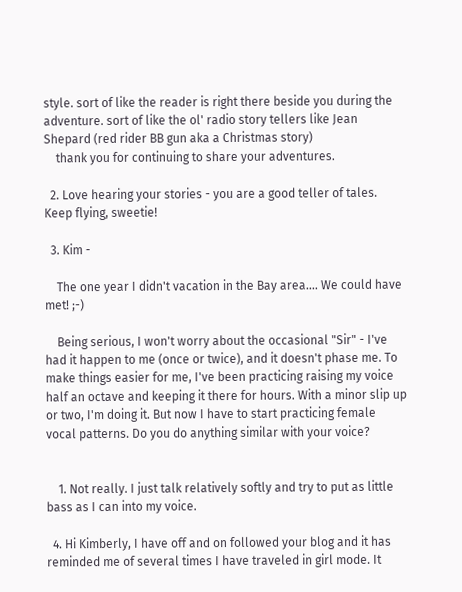style. sort of like the reader is right there beside you during the adventure. sort of like the ol' radio story tellers like Jean Shepard (red rider BB gun aka a Christmas story)
    thank you for continuing to share your adventures.

  2. Love hearing your stories - you are a good teller of tales. Keep flying, sweetie!

  3. Kim -

    The one year I didn't vacation in the Bay area.... We could have met! ;-)

    Being serious, I won't worry about the occasional "Sir" - I've had it happen to me (once or twice), and it doesn't phase me. To make things easier for me, I've been practicing raising my voice half an octave and keeping it there for hours. With a minor slip up or two, I'm doing it. But now I have to start practicing female vocal patterns. Do you do anything similar with your voice?


    1. Not really. I just talk relatively softly and try to put as little bass as I can into my voice.

  4. Hi Kimberly, I have off and on followed your blog and it has reminded me of several times I have traveled in girl mode. It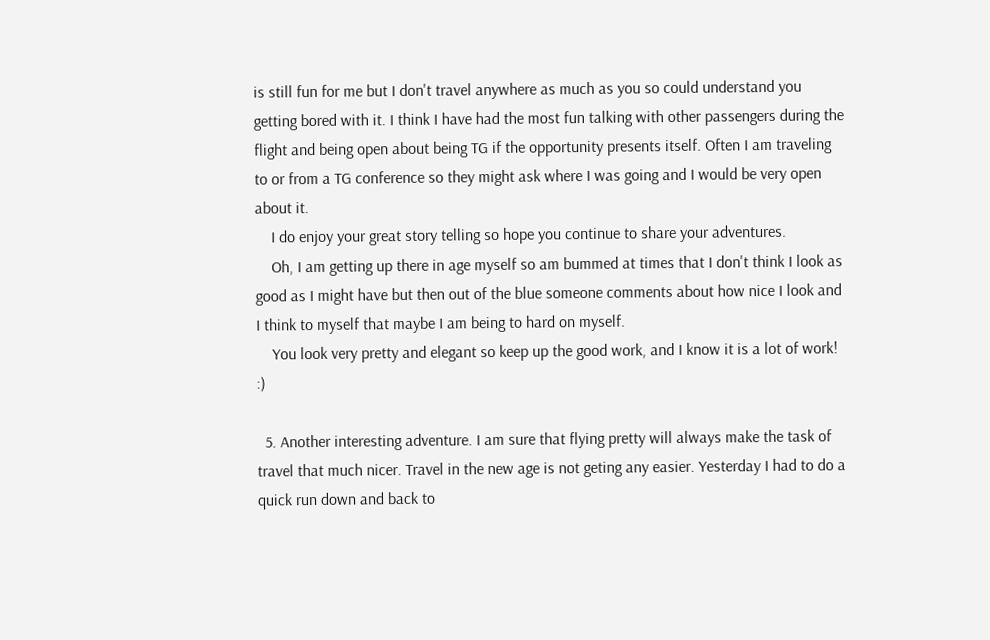is still fun for me but I don't travel anywhere as much as you so could understand you getting bored with it. I think I have had the most fun talking with other passengers during the flight and being open about being TG if the opportunity presents itself. Often I am traveling to or from a TG conference so they might ask where I was going and I would be very open about it.
    I do enjoy your great story telling so hope you continue to share your adventures.
    Oh, I am getting up there in age myself so am bummed at times that I don't think I look as good as I might have but then out of the blue someone comments about how nice I look and I think to myself that maybe I am being to hard on myself.
    You look very pretty and elegant so keep up the good work, and I know it is a lot of work! :)

  5. Another interesting adventure. I am sure that flying pretty will always make the task of travel that much nicer. Travel in the new age is not geting any easier. Yesterday I had to do a quick run down and back to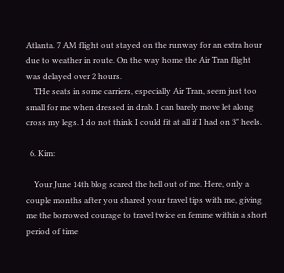Atlanta. 7 AM flight out stayed on the runway for an extra hour due to weather in route. On the way home the Air Tran flight was delayed over 2 hours.
    THe seats in some carriers, especially Air Tran, seem just too small for me when dressed in drab. I can barely move let along cross my legs. I do not think I could fit at all if I had on 3" heels.

  6. Kim:

    Your June 14th blog scared the hell out of me. Here, only a couple months after you shared your travel tips with me, giving me the borrowed courage to travel twice en femme within a short period of time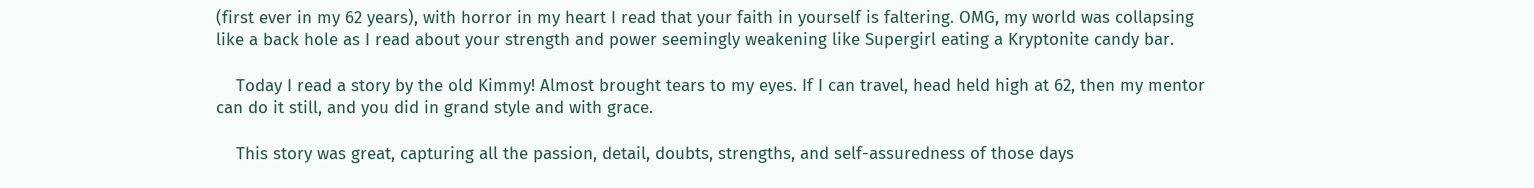(first ever in my 62 years), with horror in my heart I read that your faith in yourself is faltering. OMG, my world was collapsing like a back hole as I read about your strength and power seemingly weakening like Supergirl eating a Kryptonite candy bar.

    Today I read a story by the old Kimmy! Almost brought tears to my eyes. If I can travel, head held high at 62, then my mentor can do it still, and you did in grand style and with grace.

    This story was great, capturing all the passion, detail, doubts, strengths, and self-assuredness of those days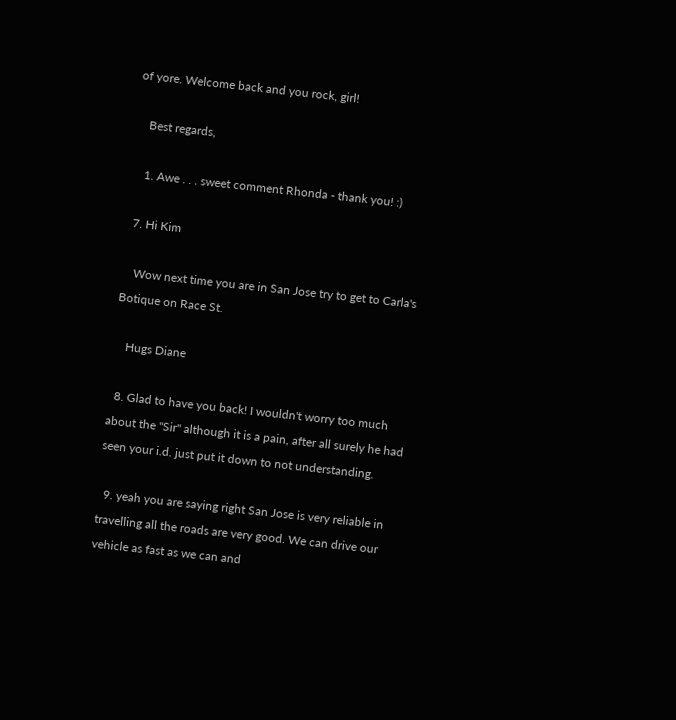of yore. Welcome back and you rock, girl!

    Best regards,

    1. Awe . . . sweet comment Rhonda - thank you! :)

  7. Hi Kim

    Wow next time you are in San Jose try to get to Carla's Botique on Race St.

    Hugs Diane

  8. Glad to have you back! I wouldn't worry too much about the "Sir" although it is a pain, after all surely he had seen your i.d. just put it down to not understanding.

  9. yeah you are saying right San Jose is very reliable in travelling all the roads are very good. We can drive our vehicle as fast as we can and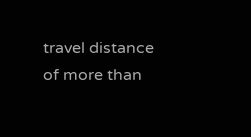travel distance of more than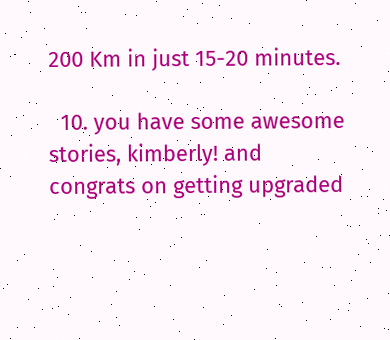200 Km in just 15-20 minutes.

  10. you have some awesome stories, kimberly! and congrats on getting upgraded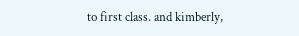to first class. and kimberly,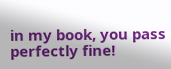in my book, you pass perfectly fine!